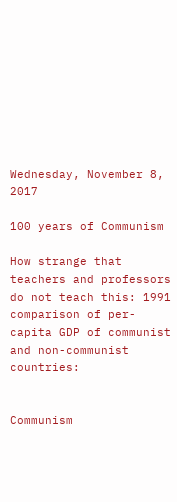Wednesday, November 8, 2017

100 years of Communism

How strange that teachers and professors do not teach this: 1991 comparison of per-capita GDP of communist and non-communist countries:


Communism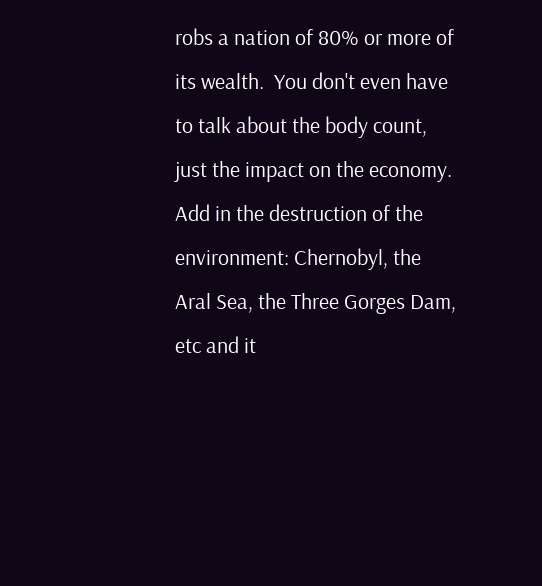robs a nation of 80% or more of its wealth.  You don't even have to talk about the body count, just the impact on the economy.  Add in the destruction of the environment: Chernobyl, the Aral Sea, the Three Gorges Dam, etc and it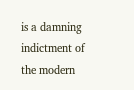is a damning indictment of the modern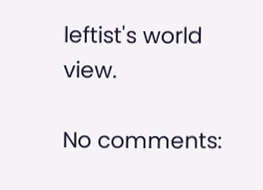leftist's world view.

No comments: